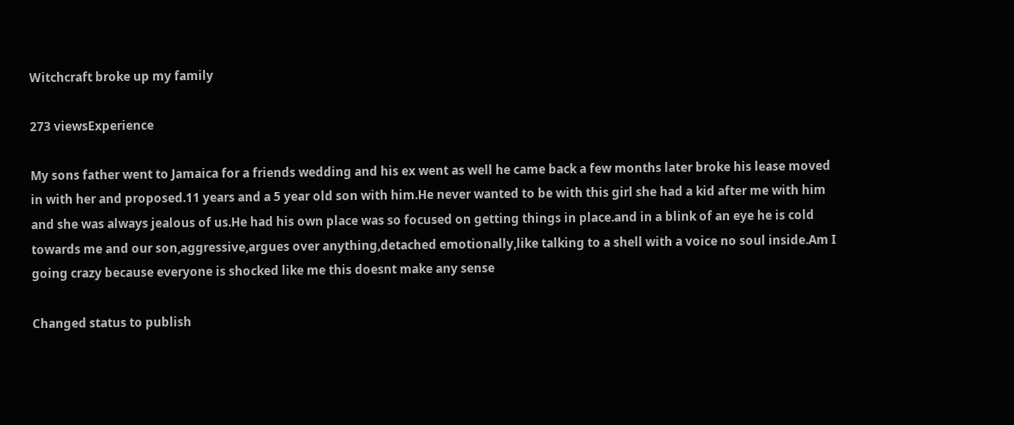Witchcraft broke up my family

273 viewsExperience

My sons father went to Jamaica for a friends wedding and his ex went as well he came back a few months later broke his lease moved in with her and proposed.11 years and a 5 year old son with him.He never wanted to be with this girl she had a kid after me with him and she was always jealous of us.He had his own place was so focused on getting things in place.and in a blink of an eye he is cold towards me and our son,aggressive,argues over anything,detached emotionally,like talking to a shell with a voice no soul inside.Am I going crazy because everyone is shocked like me this doesnt make any sense

Changed status to publish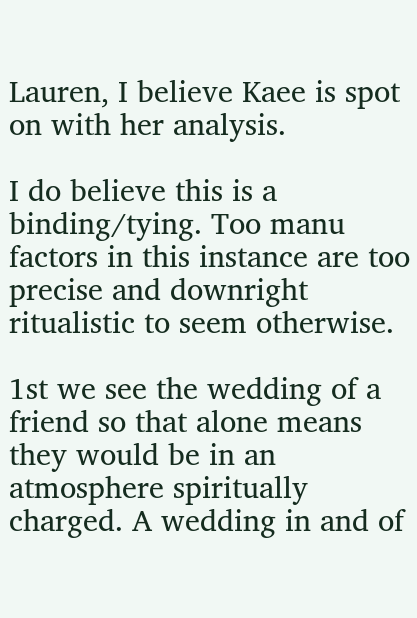Lauren, I believe Kaee is spot on with her analysis.

I do believe this is a binding/tying. Too manu factors in this instance are too precise and downright ritualistic to seem otherwise.

1st we see the wedding of a friend so that alone means they would be in an atmosphere spiritually charged. A wedding in and of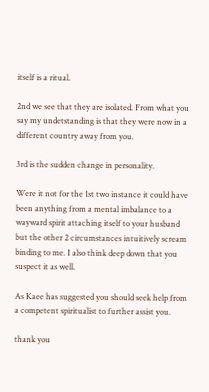itself is a ritual.

2nd we see that they are isolated. From what you say my undetstanding is that they were now in a different country away from you.

3rd is the sudden change in personality.

Were it not for the 1st two instance it could have been anything from a mental imbalance to a wayward spirit attaching itself to your husband but the other 2 circumstances intuitively scream binding to me. I also think deep down that you suspect it as well.

As Kaee has suggested you should seek help from a competent spiritualist to further assist you.

thank you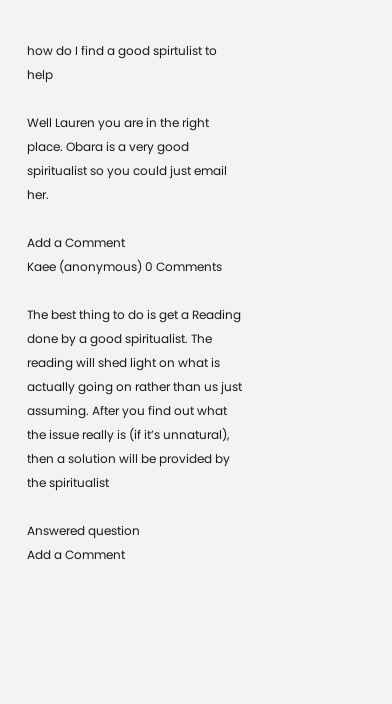how do I find a good spirtulist to help

Well Lauren you are in the right place. Obara is a very good spiritualist so you could just email her.

Add a Comment
Kaee (anonymous) 0 Comments

The best thing to do is get a Reading done by a good spiritualist. The reading will shed light on what is actually going on rather than us just assuming. After you find out what the issue really is (if it’s unnatural), then a solution will be provided by the spiritualist

Answered question
Add a Comment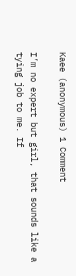Kaee (anonymous) 1 Comment

I’m no expert but girl, that sounds like a tying job to me. If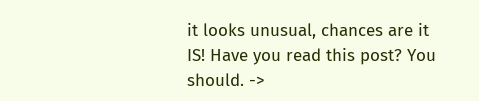it looks unusual, chances are it IS! Have you read this post? You should. ->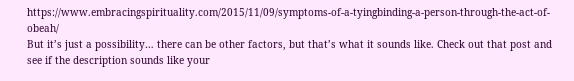https://www.embracingspirituality.com/2015/11/09/symptoms-of-a-tyingbinding-a-person-through-the-act-of-obeah/
But it’s just a possibility… there can be other factors, but that’s what it sounds like. Check out that post and see if the description sounds like your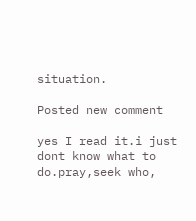situation.

Posted new comment

yes I read it.i just dont know what to do.pray,seek who,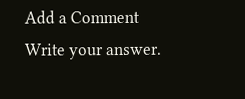Add a Comment
Write your answer.